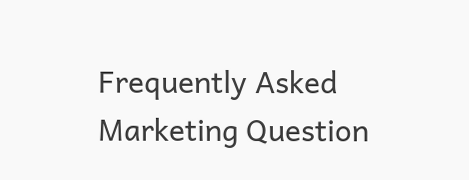Frequently Asked Marketing Question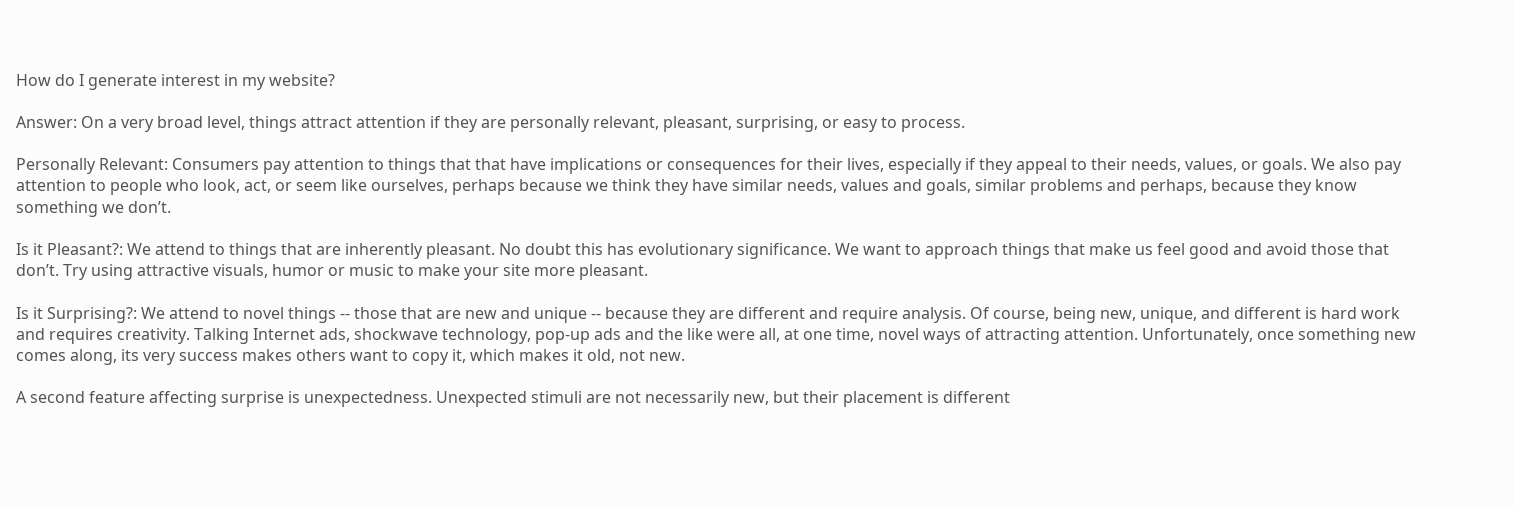How do I generate interest in my website?

Answer: On a very broad level, things attract attention if they are personally relevant, pleasant, surprising, or easy to process.

Personally Relevant: Consumers pay attention to things that that have implications or consequences for their lives, especially if they appeal to their needs, values, or goals. We also pay attention to people who look, act, or seem like ourselves, perhaps because we think they have similar needs, values and goals, similar problems and perhaps, because they know something we don’t.

Is it Pleasant?: We attend to things that are inherently pleasant. No doubt this has evolutionary significance. We want to approach things that make us feel good and avoid those that don’t. Try using attractive visuals, humor or music to make your site more pleasant.

Is it Surprising?: We attend to novel things -- those that are new and unique -- because they are different and require analysis. Of course, being new, unique, and different is hard work and requires creativity. Talking Internet ads, shockwave technology, pop-up ads and the like were all, at one time, novel ways of attracting attention. Unfortunately, once something new comes along, its very success makes others want to copy it, which makes it old, not new.

A second feature affecting surprise is unexpectedness. Unexpected stimuli are not necessarily new, but their placement is different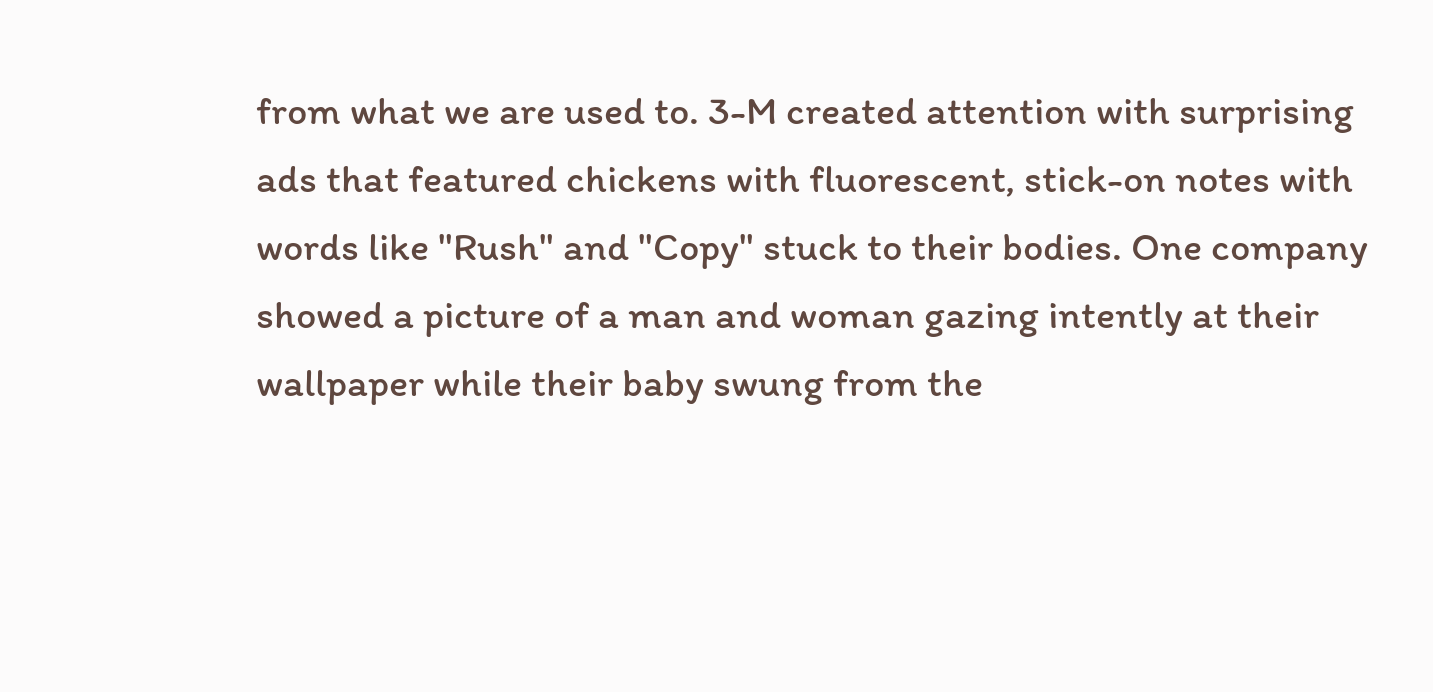from what we are used to. 3-M created attention with surprising ads that featured chickens with fluorescent, stick-on notes with words like "Rush" and "Copy" stuck to their bodies. One company showed a picture of a man and woman gazing intently at their wallpaper while their baby swung from the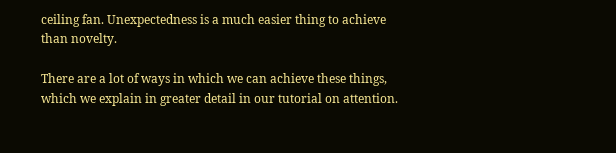ceiling fan. Unexpectedness is a much easier thing to achieve than novelty.

There are a lot of ways in which we can achieve these things, which we explain in greater detail in our tutorial on attention.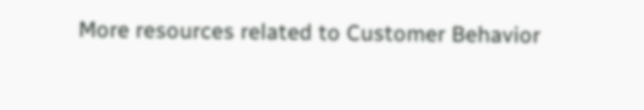More resources related to Customer Behavior